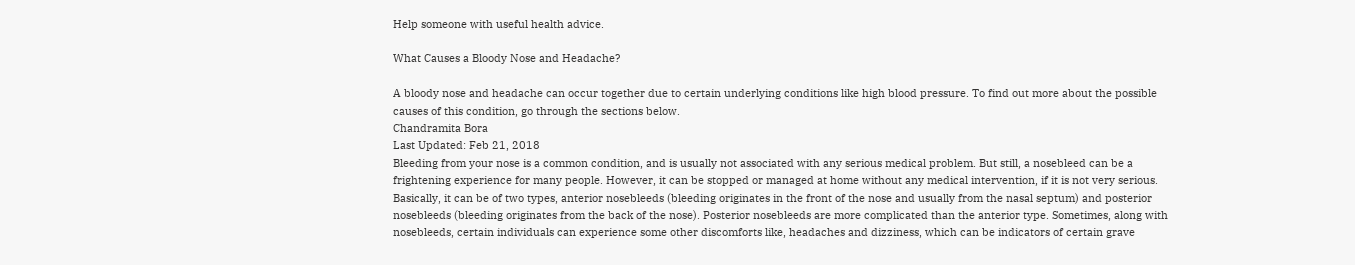Help someone with useful health advice.

What Causes a Bloody Nose and Headache?

A bloody nose and headache can occur together due to certain underlying conditions like high blood pressure. To find out more about the possible causes of this condition, go through the sections below.
Chandramita Bora
Last Updated: Feb 21, 2018
Bleeding from your nose is a common condition, and is usually not associated with any serious medical problem. But still, a nosebleed can be a frightening experience for many people. However, it can be stopped or managed at home without any medical intervention, if it is not very serious. Basically, it can be of two types, anterior nosebleeds (bleeding originates in the front of the nose and usually from the nasal septum) and posterior nosebleeds (bleeding originates from the back of the nose). Posterior nosebleeds are more complicated than the anterior type. Sometimes, along with nosebleeds, certain individuals can experience some other discomforts like, headaches and dizziness, which can be indicators of certain grave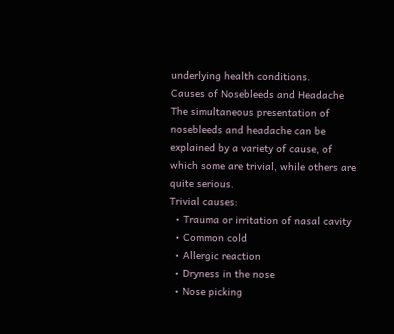underlying health conditions.
Causes of Nosebleeds and Headache
The simultaneous presentation of nosebleeds and headache can be explained by a variety of cause, of which some are trivial, while others are quite serious.
Trivial causes:
  • Trauma or irritation of nasal cavity
  • Common cold
  • Allergic reaction
  • Dryness in the nose
  • Nose picking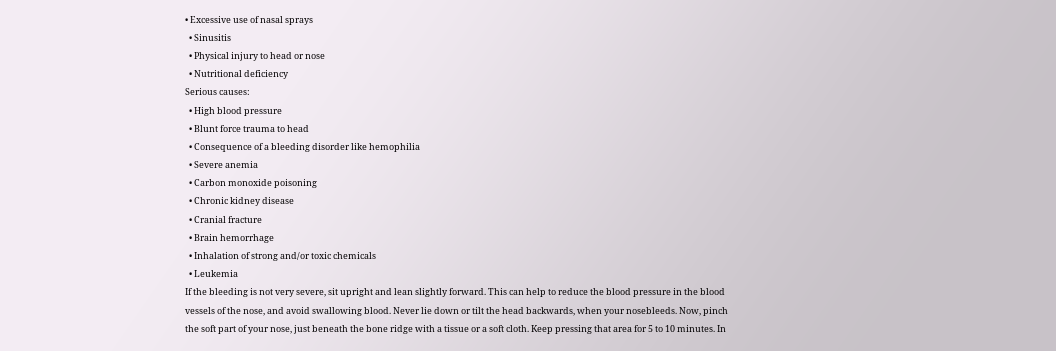• Excessive use of nasal sprays
  • Sinusitis
  • Physical injury to head or nose
  • Nutritional deficiency
Serious causes:
  • High blood pressure
  • Blunt force trauma to head
  • Consequence of a bleeding disorder like hemophilia
  • Severe anemia
  • Carbon monoxide poisoning
  • Chronic kidney disease
  • Cranial fracture
  • Brain hemorrhage
  • Inhalation of strong and/or toxic chemicals
  • Leukemia
If the bleeding is not very severe, sit upright and lean slightly forward. This can help to reduce the blood pressure in the blood vessels of the nose, and avoid swallowing blood. Never lie down or tilt the head backwards, when your nosebleeds. Now, pinch the soft part of your nose, just beneath the bone ridge with a tissue or a soft cloth. Keep pressing that area for 5 to 10 minutes. In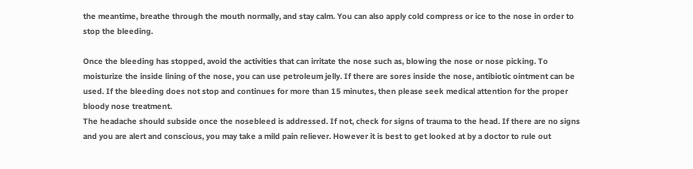the meantime, breathe through the mouth normally, and stay calm. You can also apply cold compress or ice to the nose in order to stop the bleeding.

Once the bleeding has stopped, avoid the activities that can irritate the nose such as, blowing the nose or nose picking. To moisturize the inside lining of the nose, you can use petroleum jelly. If there are sores inside the nose, antibiotic ointment can be used. If the bleeding does not stop and continues for more than 15 minutes, then please seek medical attention for the proper bloody nose treatment.
The headache should subside once the nosebleed is addressed. If not, check for signs of trauma to the head. If there are no signs and you are alert and conscious, you may take a mild pain reliever. However it is best to get looked at by a doctor to rule out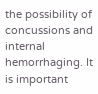the possibility of concussions and internal hemorrhaging. It is important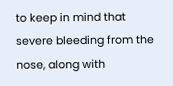to keep in mind that severe bleeding from the nose, along with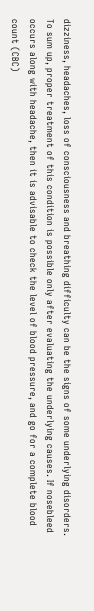dizziness, headaches, loss of consciousness and breathing difficulty can be the signs of some underlying disorders.
To sum up, proper treatment of this condition is possible only after evaluating the underlying causes. If nosebleed occurs along with headache, then it is advisable to check the level of blood pressure, and go for a complete blood count (CBC)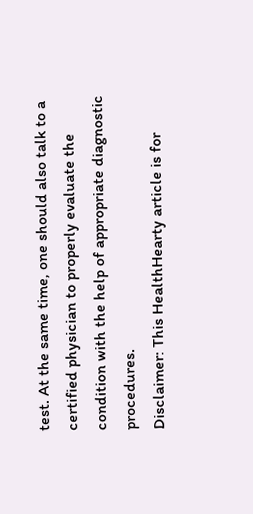test. At the same time, one should also talk to a certified physician to properly evaluate the condition with the help of appropriate diagnostic procedures.
Disclaimer: This HealthHearty article is for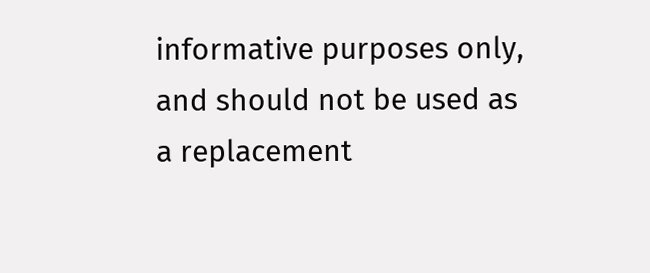informative purposes only, and should not be used as a replacement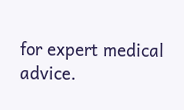for expert medical advice.